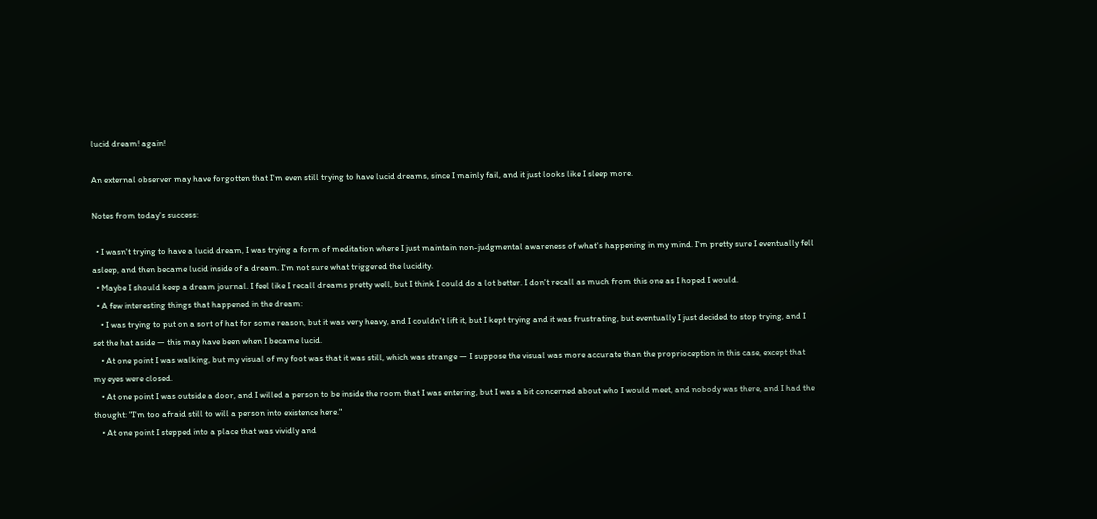lucid dream! again!

An external observer may have forgotten that I'm even still trying to have lucid dreams, since I mainly fail, and it just looks like I sleep more.

Notes from today's success:

  • I wasn't trying to have a lucid dream, I was trying a form of meditation where I just maintain non-judgmental awareness of what's happening in my mind. I'm pretty sure I eventually fell asleep, and then became lucid inside of a dream. I'm not sure what triggered the lucidity.
  • Maybe I should keep a dream journal. I feel like I recall dreams pretty well, but I think I could do a lot better. I don't recall as much from this one as I hoped I would.
  • A few interesting things that happened in the dream:
    • I was trying to put on a sort of hat for some reason, but it was very heavy, and I couldn't lift it, but I kept trying and it was frustrating, but eventually I just decided to stop trying, and I set the hat aside — this may have been when I became lucid.
    • At one point I was walking, but my visual of my foot was that it was still, which was strange — I suppose the visual was more accurate than the proprioception in this case, except that my eyes were closed.
    • At one point I was outside a door, and I willed a person to be inside the room that I was entering, but I was a bit concerned about who I would meet, and nobody was there, and I had the thought: "I'm too afraid still to will a person into existence here."
    • At one point I stepped into a place that was vividly and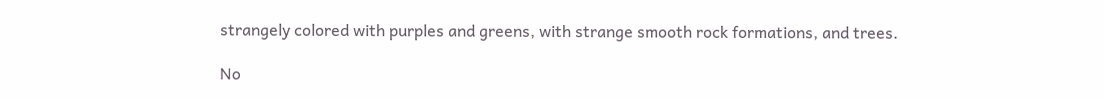strangely colored with purples and greens, with strange smooth rock formations, and trees.

No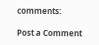comments:

Post a Comment